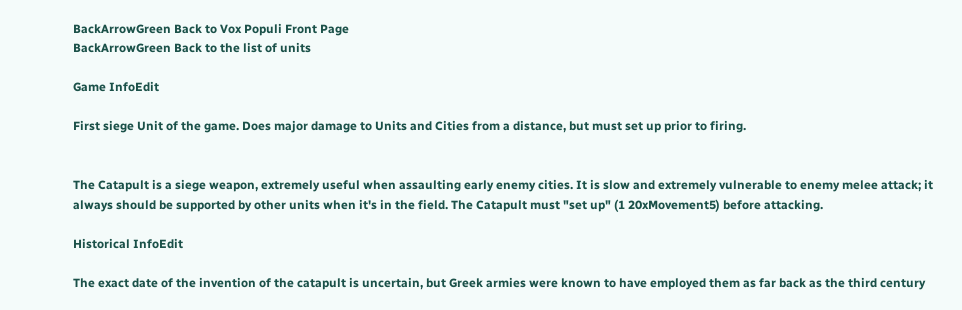BackArrowGreen Back to Vox Populi Front Page
BackArrowGreen Back to the list of units

Game InfoEdit

First siege Unit of the game. Does major damage to Units and Cities from a distance, but must set up prior to firing.


The Catapult is a siege weapon, extremely useful when assaulting early enemy cities. It is slow and extremely vulnerable to enemy melee attack; it always should be supported by other units when it's in the field. The Catapult must "set up" (1 20xMovement5) before attacking.

Historical InfoEdit

The exact date of the invention of the catapult is uncertain, but Greek armies were known to have employed them as far back as the third century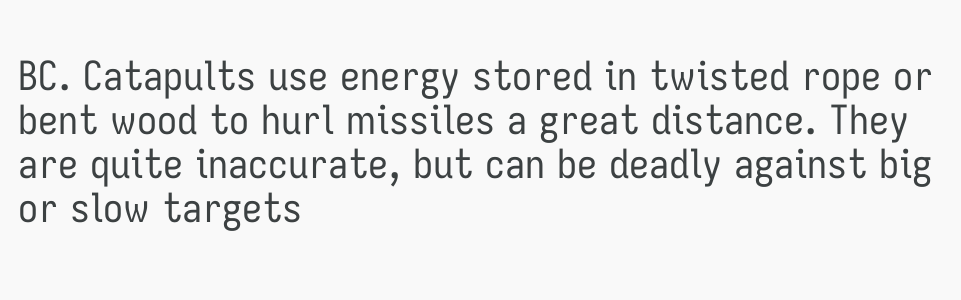BC. Catapults use energy stored in twisted rope or bent wood to hurl missiles a great distance. They are quite inaccurate, but can be deadly against big or slow targets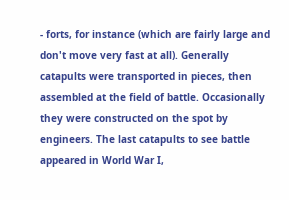- forts, for instance (which are fairly large and don't move very fast at all). Generally catapults were transported in pieces, then assembled at the field of battle. Occasionally they were constructed on the spot by engineers. The last catapults to see battle appeared in World War I,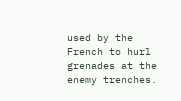used by the French to hurl grenades at the enemy trenches.